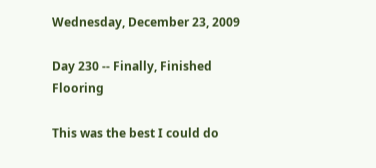Wednesday, December 23, 2009

Day 230 -- Finally, Finished Flooring

This was the best I could do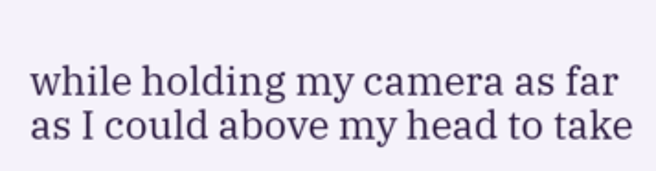while holding my camera as far as I could above my head to take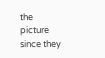the picture since they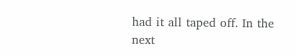had it all taped off. In the next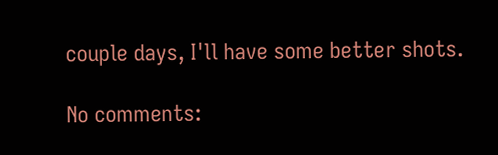couple days, I'll have some better shots.

No comments: